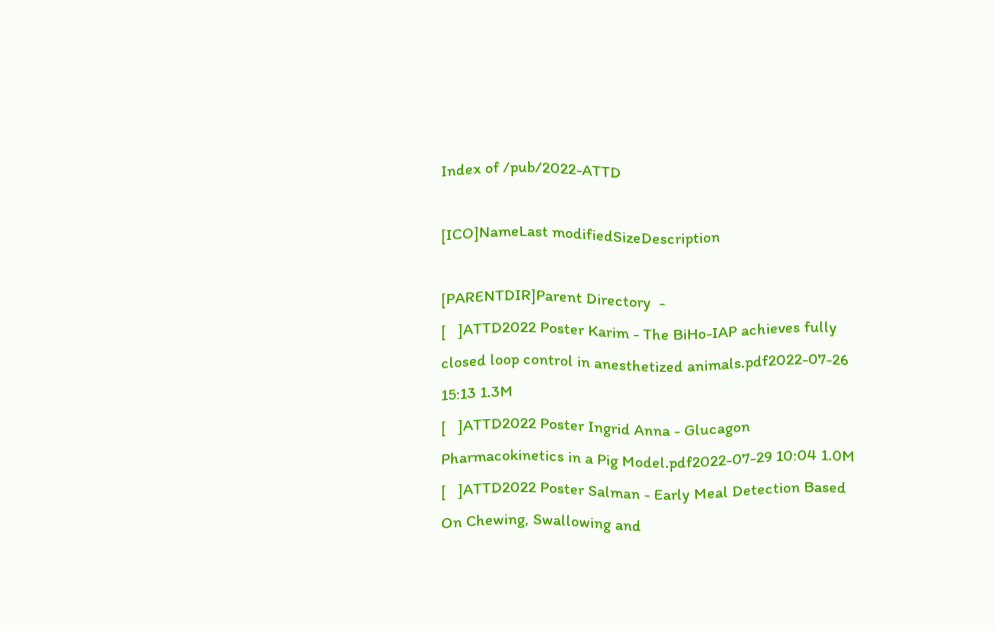Index of /pub/2022-ATTD

[ICO]NameLast modifiedSizeDescription

[PARENTDIR]Parent Directory  -
[   ]ATTD2022 Poster Karim - The BiHo-IAP achieves fully closed loop control in anesthetized animals.pdf2022-07-26 15:13 1.3M
[   ]ATTD2022 Poster Ingrid Anna - Glucagon Pharmacokinetics in a Pig Model.pdf2022-07-29 10:04 1.0M
[   ]ATTD2022 Poster Salman - Early Meal Detection Based On Chewing, Swallowing and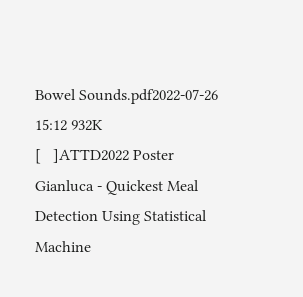Bowel Sounds.pdf2022-07-26 15:12 932K
[   ]ATTD2022 Poster Gianluca - Quickest Meal Detection Using Statistical Machine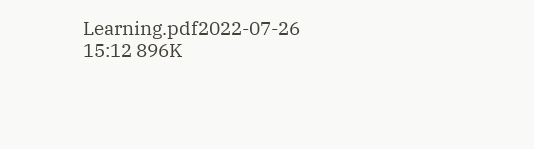Learning.pdf2022-07-26 15:12 896K